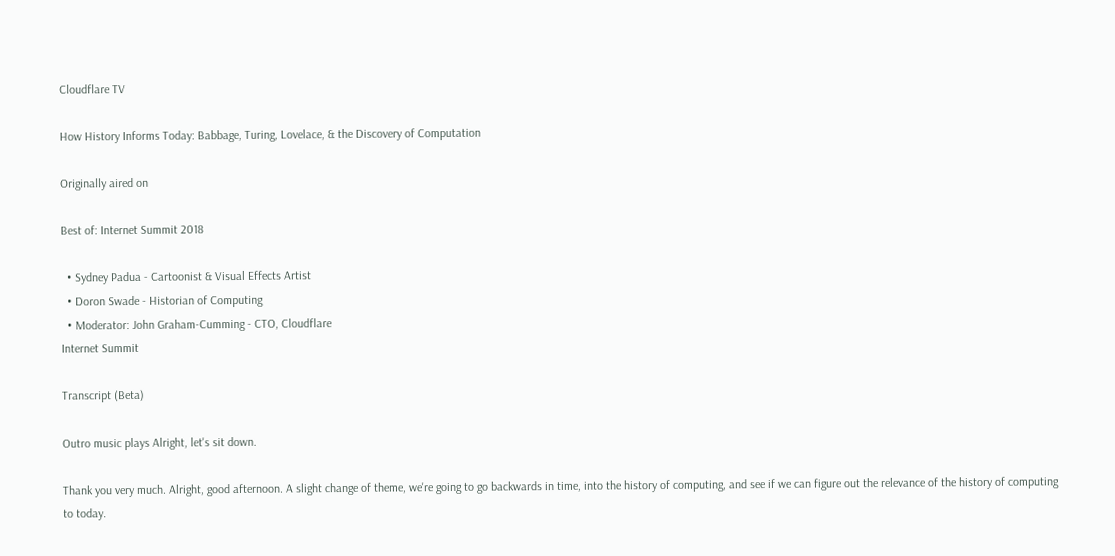Cloudflare TV

How History Informs Today: Babbage, Turing, Lovelace, & the Discovery of Computation

Originally aired on

Best of: Internet Summit 2018

  • Sydney Padua - Cartoonist & Visual Effects Artist
  • Doron Swade - Historian of Computing
  • Moderator: John Graham-Cumming - CTO, Cloudflare
Internet Summit

Transcript (Beta)

Outro music plays Alright, let's sit down.

Thank you very much. Alright, good afternoon. A slight change of theme, we're going to go backwards in time, into the history of computing, and see if we can figure out the relevance of the history of computing to today.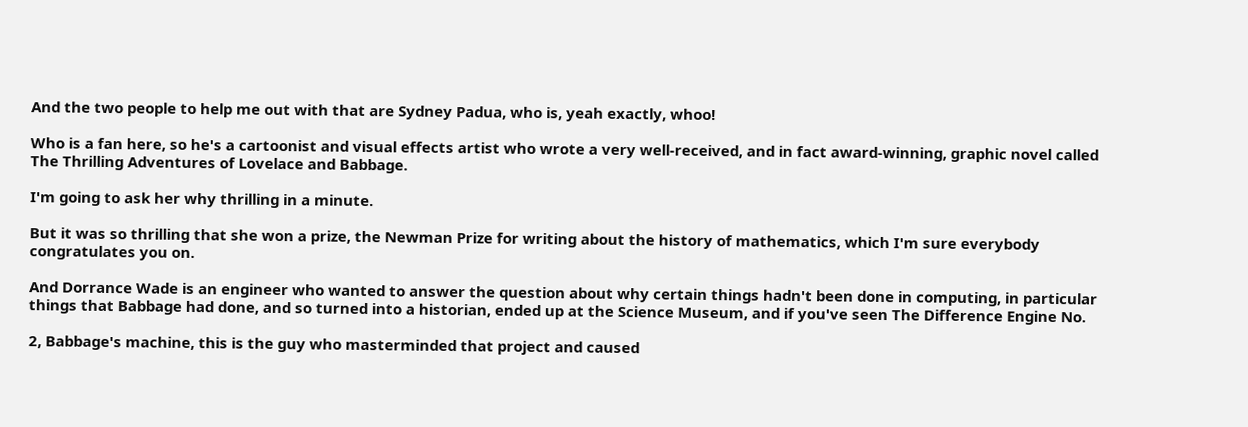And the two people to help me out with that are Sydney Padua, who is, yeah exactly, whoo!

Who is a fan here, so he's a cartoonist and visual effects artist who wrote a very well-received, and in fact award-winning, graphic novel called The Thrilling Adventures of Lovelace and Babbage.

I'm going to ask her why thrilling in a minute.

But it was so thrilling that she won a prize, the Newman Prize for writing about the history of mathematics, which I'm sure everybody congratulates you on.

And Dorrance Wade is an engineer who wanted to answer the question about why certain things hadn't been done in computing, in particular things that Babbage had done, and so turned into a historian, ended up at the Science Museum, and if you've seen The Difference Engine No.

2, Babbage's machine, this is the guy who masterminded that project and caused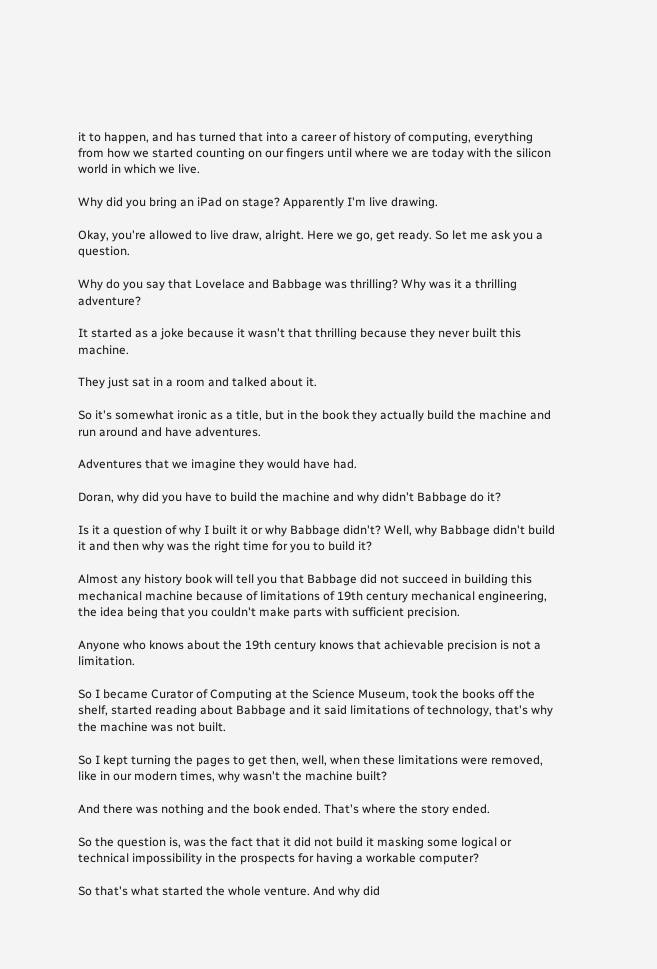it to happen, and has turned that into a career of history of computing, everything from how we started counting on our fingers until where we are today with the silicon world in which we live.

Why did you bring an iPad on stage? Apparently I'm live drawing.

Okay, you're allowed to live draw, alright. Here we go, get ready. So let me ask you a question.

Why do you say that Lovelace and Babbage was thrilling? Why was it a thrilling adventure?

It started as a joke because it wasn't that thrilling because they never built this machine.

They just sat in a room and talked about it.

So it's somewhat ironic as a title, but in the book they actually build the machine and run around and have adventures.

Adventures that we imagine they would have had.

Doran, why did you have to build the machine and why didn't Babbage do it?

Is it a question of why I built it or why Babbage didn't? Well, why Babbage didn't build it and then why was the right time for you to build it?

Almost any history book will tell you that Babbage did not succeed in building this mechanical machine because of limitations of 19th century mechanical engineering, the idea being that you couldn't make parts with sufficient precision.

Anyone who knows about the 19th century knows that achievable precision is not a limitation.

So I became Curator of Computing at the Science Museum, took the books off the shelf, started reading about Babbage and it said limitations of technology, that's why the machine was not built.

So I kept turning the pages to get then, well, when these limitations were removed, like in our modern times, why wasn't the machine built?

And there was nothing and the book ended. That's where the story ended.

So the question is, was the fact that it did not build it masking some logical or technical impossibility in the prospects for having a workable computer?

So that's what started the whole venture. And why did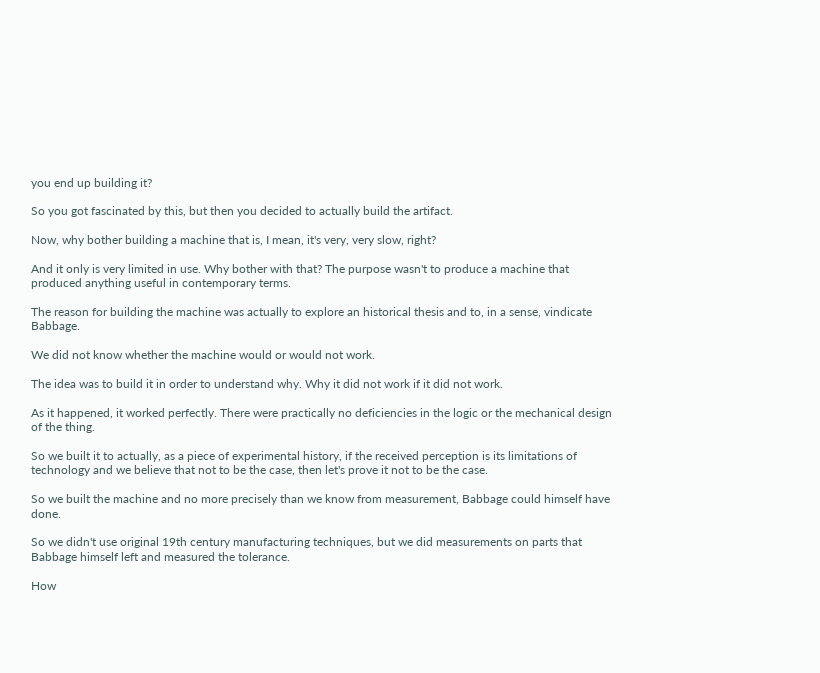you end up building it?

So you got fascinated by this, but then you decided to actually build the artifact.

Now, why bother building a machine that is, I mean, it's very, very slow, right?

And it only is very limited in use. Why bother with that? The purpose wasn't to produce a machine that produced anything useful in contemporary terms.

The reason for building the machine was actually to explore an historical thesis and to, in a sense, vindicate Babbage.

We did not know whether the machine would or would not work.

The idea was to build it in order to understand why. Why it did not work if it did not work.

As it happened, it worked perfectly. There were practically no deficiencies in the logic or the mechanical design of the thing.

So we built it to actually, as a piece of experimental history, if the received perception is its limitations of technology and we believe that not to be the case, then let's prove it not to be the case.

So we built the machine and no more precisely than we know from measurement, Babbage could himself have done.

So we didn't use original 19th century manufacturing techniques, but we did measurements on parts that Babbage himself left and measured the tolerance.

How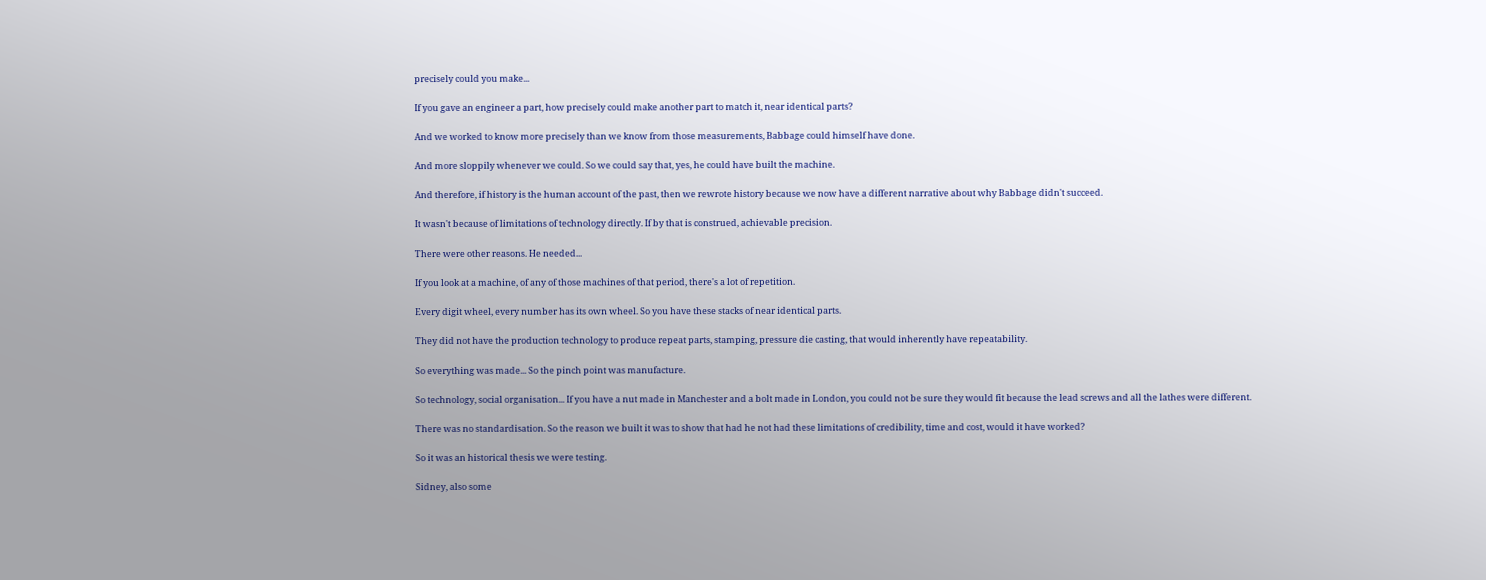precisely could you make...

If you gave an engineer a part, how precisely could make another part to match it, near identical parts?

And we worked to know more precisely than we know from those measurements, Babbage could himself have done.

And more sloppily whenever we could. So we could say that, yes, he could have built the machine.

And therefore, if history is the human account of the past, then we rewrote history because we now have a different narrative about why Babbage didn't succeed.

It wasn't because of limitations of technology directly. If by that is construed, achievable precision.

There were other reasons. He needed...

If you look at a machine, of any of those machines of that period, there's a lot of repetition.

Every digit wheel, every number has its own wheel. So you have these stacks of near identical parts.

They did not have the production technology to produce repeat parts, stamping, pressure die casting, that would inherently have repeatability.

So everything was made... So the pinch point was manufacture.

So technology, social organisation... If you have a nut made in Manchester and a bolt made in London, you could not be sure they would fit because the lead screws and all the lathes were different.

There was no standardisation. So the reason we built it was to show that had he not had these limitations of credibility, time and cost, would it have worked?

So it was an historical thesis we were testing.

Sidney, also some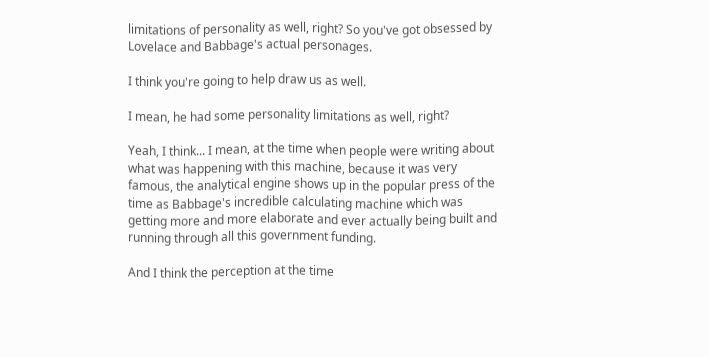limitations of personality as well, right? So you've got obsessed by Lovelace and Babbage's actual personages.

I think you're going to help draw us as well.

I mean, he had some personality limitations as well, right?

Yeah, I think... I mean, at the time when people were writing about what was happening with this machine, because it was very famous, the analytical engine shows up in the popular press of the time as Babbage's incredible calculating machine which was getting more and more elaborate and ever actually being built and running through all this government funding.

And I think the perception at the time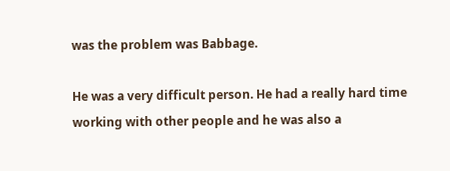was the problem was Babbage.

He was a very difficult person. He had a really hard time working with other people and he was also a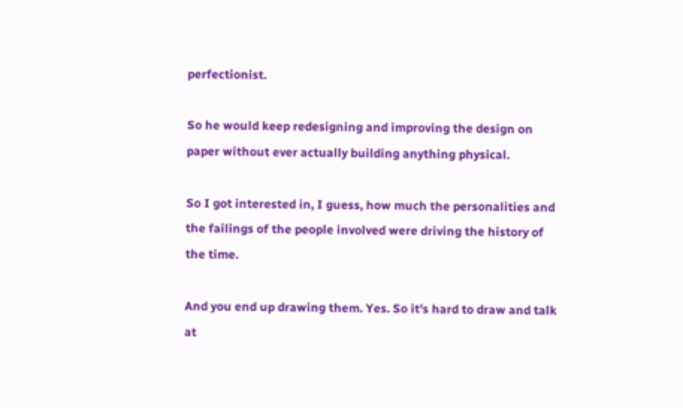perfectionist.

So he would keep redesigning and improving the design on paper without ever actually building anything physical.

So I got interested in, I guess, how much the personalities and the failings of the people involved were driving the history of the time.

And you end up drawing them. Yes. So it's hard to draw and talk at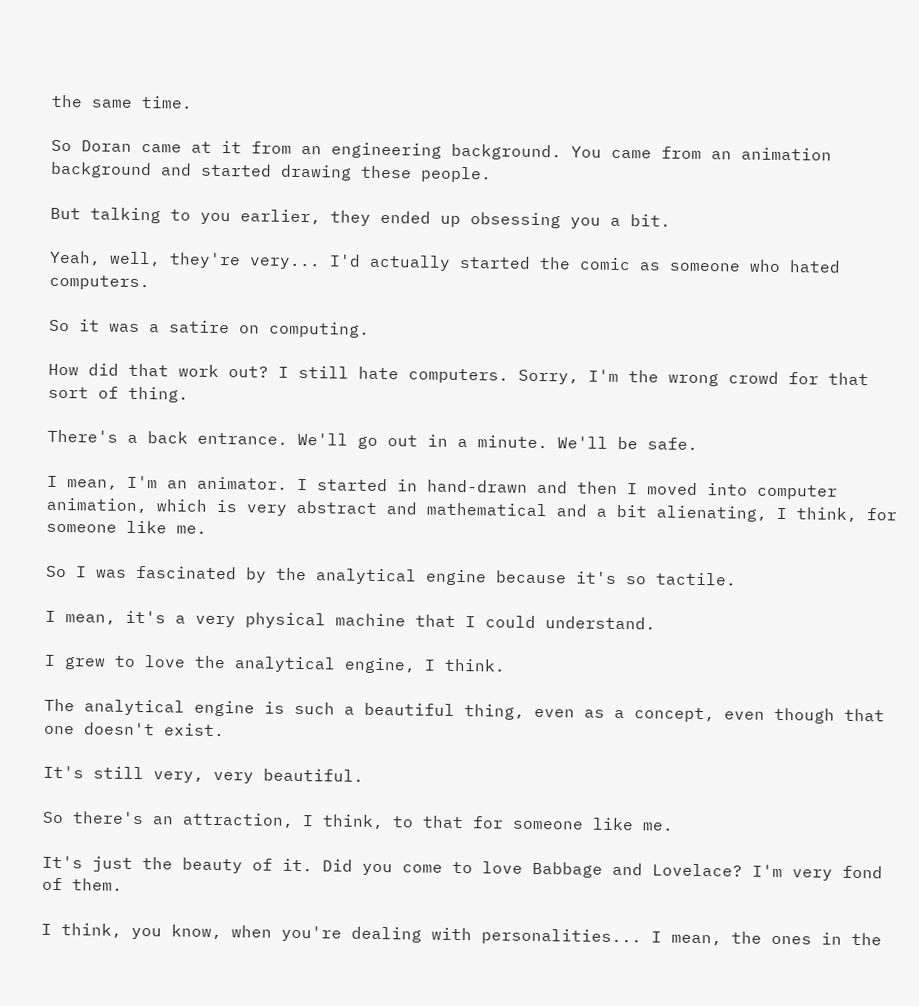the same time.

So Doran came at it from an engineering background. You came from an animation background and started drawing these people.

But talking to you earlier, they ended up obsessing you a bit.

Yeah, well, they're very... I'd actually started the comic as someone who hated computers.

So it was a satire on computing.

How did that work out? I still hate computers. Sorry, I'm the wrong crowd for that sort of thing.

There's a back entrance. We'll go out in a minute. We'll be safe.

I mean, I'm an animator. I started in hand-drawn and then I moved into computer animation, which is very abstract and mathematical and a bit alienating, I think, for someone like me.

So I was fascinated by the analytical engine because it's so tactile.

I mean, it's a very physical machine that I could understand.

I grew to love the analytical engine, I think.

The analytical engine is such a beautiful thing, even as a concept, even though that one doesn't exist.

It's still very, very beautiful.

So there's an attraction, I think, to that for someone like me.

It's just the beauty of it. Did you come to love Babbage and Lovelace? I'm very fond of them.

I think, you know, when you're dealing with personalities... I mean, the ones in the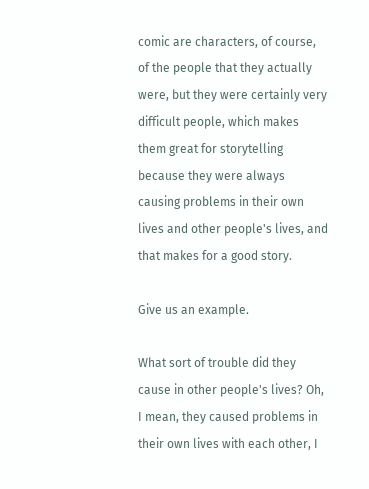comic are characters, of course, of the people that they actually were, but they were certainly very difficult people, which makes them great for storytelling because they were always causing problems in their own lives and other people's lives, and that makes for a good story.

Give us an example.

What sort of trouble did they cause in other people's lives? Oh, I mean, they caused problems in their own lives with each other, I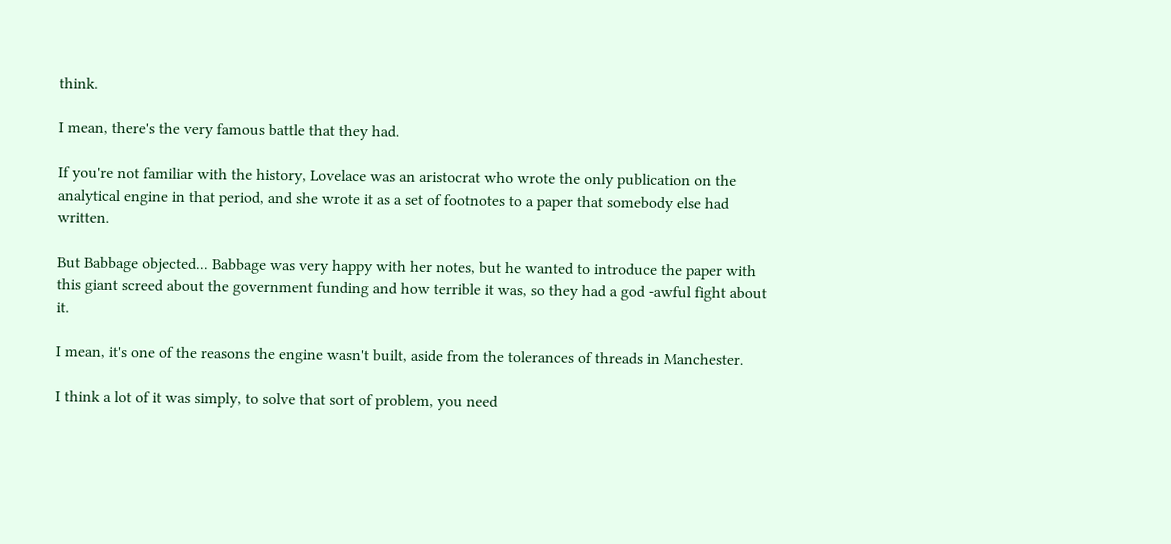think.

I mean, there's the very famous battle that they had.

If you're not familiar with the history, Lovelace was an aristocrat who wrote the only publication on the analytical engine in that period, and she wrote it as a set of footnotes to a paper that somebody else had written.

But Babbage objected... Babbage was very happy with her notes, but he wanted to introduce the paper with this giant screed about the government funding and how terrible it was, so they had a god -awful fight about it.

I mean, it's one of the reasons the engine wasn't built, aside from the tolerances of threads in Manchester.

I think a lot of it was simply, to solve that sort of problem, you need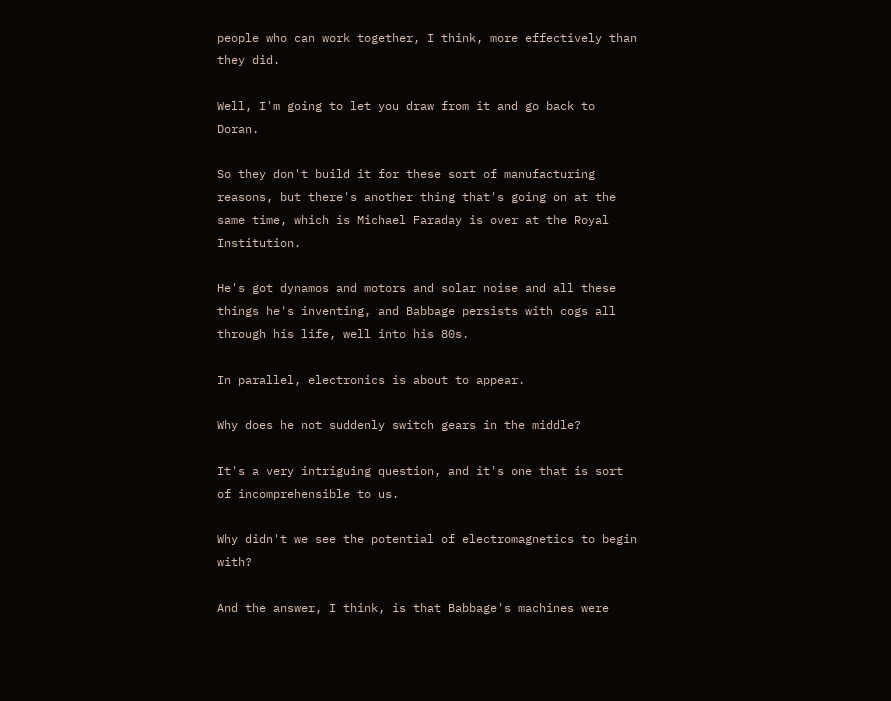people who can work together, I think, more effectively than they did.

Well, I'm going to let you draw from it and go back to Doran.

So they don't build it for these sort of manufacturing reasons, but there's another thing that's going on at the same time, which is Michael Faraday is over at the Royal Institution.

He's got dynamos and motors and solar noise and all these things he's inventing, and Babbage persists with cogs all through his life, well into his 80s.

In parallel, electronics is about to appear.

Why does he not suddenly switch gears in the middle?

It's a very intriguing question, and it's one that is sort of incomprehensible to us.

Why didn't we see the potential of electromagnetics to begin with?

And the answer, I think, is that Babbage's machines were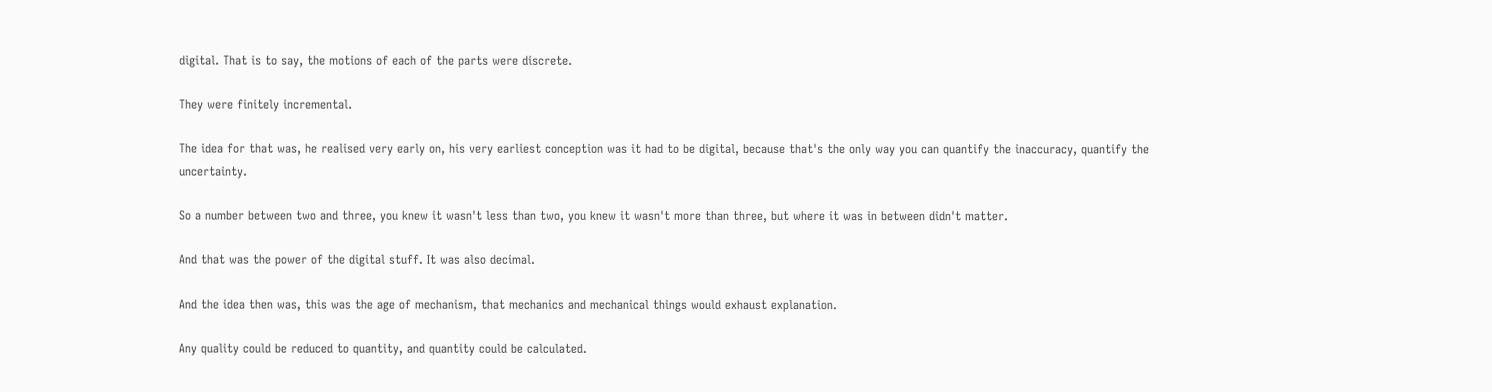digital. That is to say, the motions of each of the parts were discrete.

They were finitely incremental.

The idea for that was, he realised very early on, his very earliest conception was it had to be digital, because that's the only way you can quantify the inaccuracy, quantify the uncertainty.

So a number between two and three, you knew it wasn't less than two, you knew it wasn't more than three, but where it was in between didn't matter.

And that was the power of the digital stuff. It was also decimal.

And the idea then was, this was the age of mechanism, that mechanics and mechanical things would exhaust explanation.

Any quality could be reduced to quantity, and quantity could be calculated.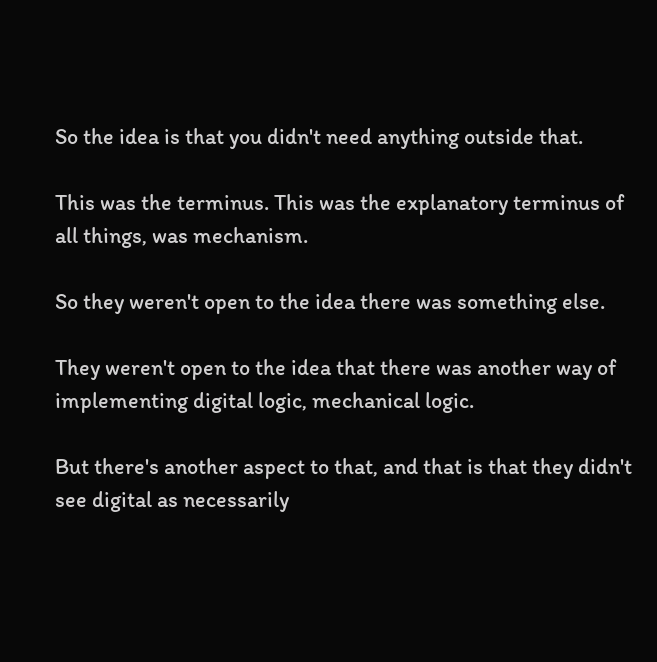So the idea is that you didn't need anything outside that.

This was the terminus. This was the explanatory terminus of all things, was mechanism.

So they weren't open to the idea there was something else.

They weren't open to the idea that there was another way of implementing digital logic, mechanical logic.

But there's another aspect to that, and that is that they didn't see digital as necessarily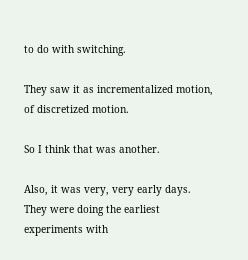to do with switching.

They saw it as incrementalized motion, of discretized motion.

So I think that was another.

Also, it was very, very early days. They were doing the earliest experiments with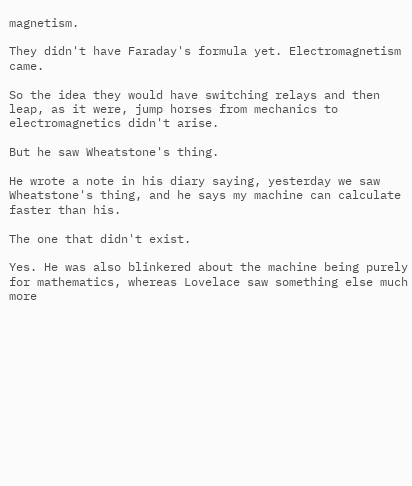magnetism.

They didn't have Faraday's formula yet. Electromagnetism came.

So the idea they would have switching relays and then leap, as it were, jump horses from mechanics to electromagnetics didn't arise.

But he saw Wheatstone's thing.

He wrote a note in his diary saying, yesterday we saw Wheatstone's thing, and he says my machine can calculate faster than his.

The one that didn't exist.

Yes. He was also blinkered about the machine being purely for mathematics, whereas Lovelace saw something else much more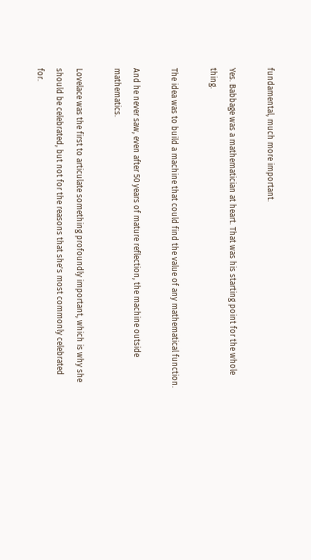fundamental, much more important.

Yes. Babbage was a mathematician at heart. That was his starting point for the whole thing.

The idea was to build a machine that could find the value of any mathematical function.

And he never saw, even after 50 years of mature reflection, the machine outside mathematics.

Lovelace was the first to articulate something profoundly important, which is why she should be celebrated, but not for the reasons that she's most commonly celebrated for.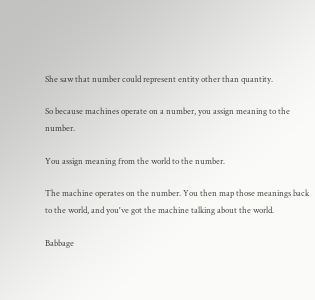She saw that number could represent entity other than quantity.

So because machines operate on a number, you assign meaning to the number.

You assign meaning from the world to the number.

The machine operates on the number. You then map those meanings back to the world, and you've got the machine talking about the world.

Babbage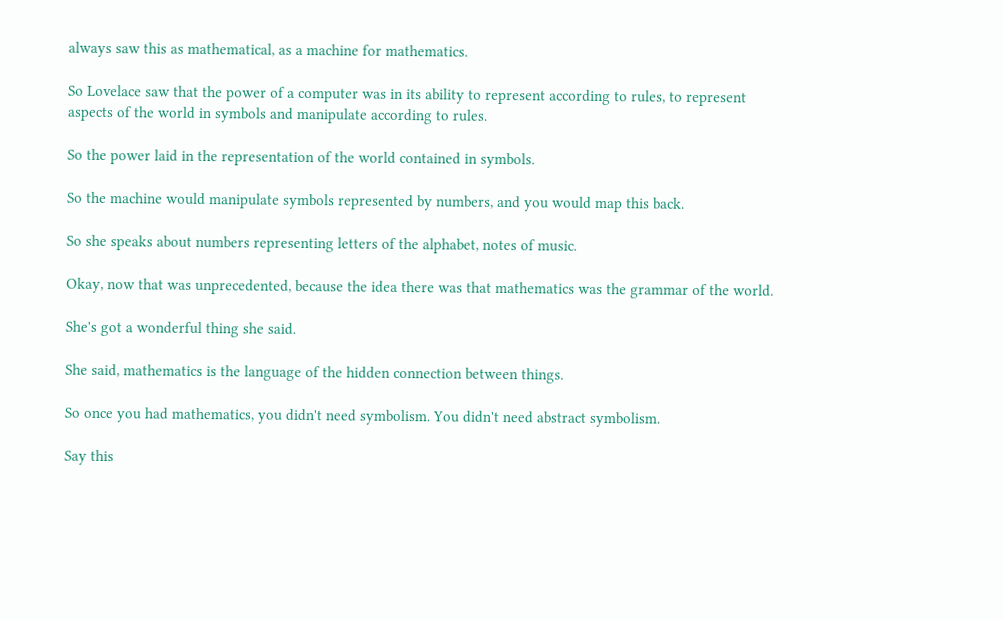always saw this as mathematical, as a machine for mathematics.

So Lovelace saw that the power of a computer was in its ability to represent according to rules, to represent aspects of the world in symbols and manipulate according to rules.

So the power laid in the representation of the world contained in symbols.

So the machine would manipulate symbols represented by numbers, and you would map this back.

So she speaks about numbers representing letters of the alphabet, notes of music.

Okay, now that was unprecedented, because the idea there was that mathematics was the grammar of the world.

She's got a wonderful thing she said.

She said, mathematics is the language of the hidden connection between things.

So once you had mathematics, you didn't need symbolism. You didn't need abstract symbolism.

Say this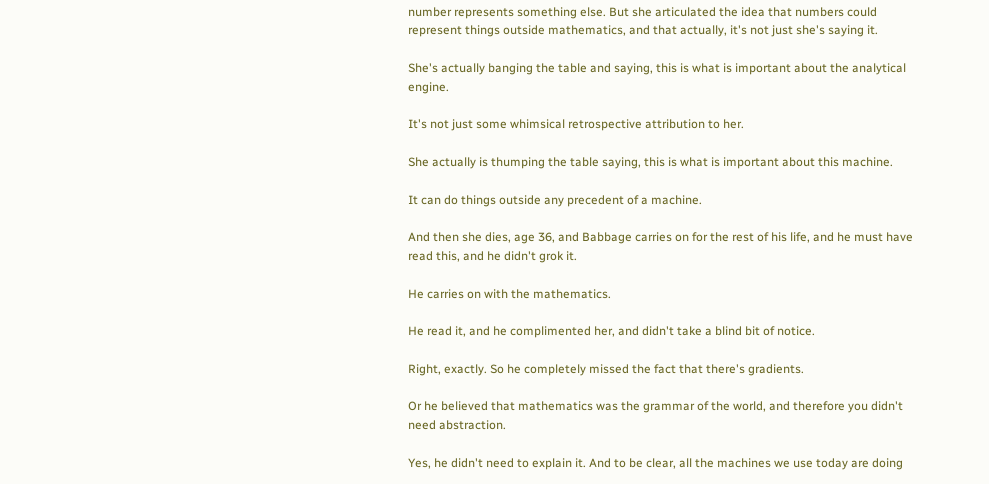number represents something else. But she articulated the idea that numbers could represent things outside mathematics, and that actually, it's not just she's saying it.

She's actually banging the table and saying, this is what is important about the analytical engine.

It's not just some whimsical retrospective attribution to her.

She actually is thumping the table saying, this is what is important about this machine.

It can do things outside any precedent of a machine.

And then she dies, age 36, and Babbage carries on for the rest of his life, and he must have read this, and he didn't grok it.

He carries on with the mathematics.

He read it, and he complimented her, and didn't take a blind bit of notice.

Right, exactly. So he completely missed the fact that there's gradients.

Or he believed that mathematics was the grammar of the world, and therefore you didn't need abstraction.

Yes, he didn't need to explain it. And to be clear, all the machines we use today are doing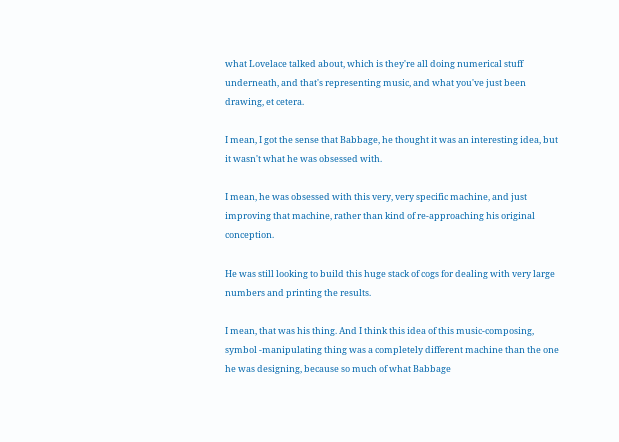what Lovelace talked about, which is they're all doing numerical stuff underneath, and that's representing music, and what you've just been drawing, et cetera.

I mean, I got the sense that Babbage, he thought it was an interesting idea, but it wasn't what he was obsessed with.

I mean, he was obsessed with this very, very specific machine, and just improving that machine, rather than kind of re-approaching his original conception.

He was still looking to build this huge stack of cogs for dealing with very large numbers and printing the results.

I mean, that was his thing. And I think this idea of this music-composing, symbol -manipulating thing was a completely different machine than the one he was designing, because so much of what Babbage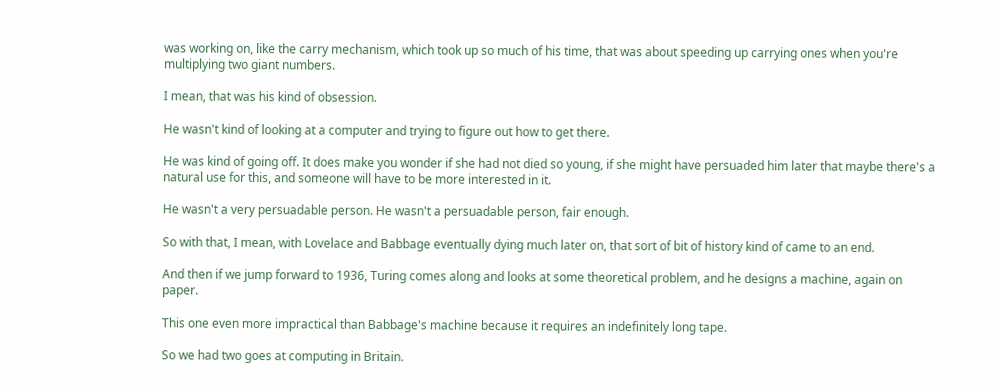was working on, like the carry mechanism, which took up so much of his time, that was about speeding up carrying ones when you're multiplying two giant numbers.

I mean, that was his kind of obsession.

He wasn't kind of looking at a computer and trying to figure out how to get there.

He was kind of going off. It does make you wonder if she had not died so young, if she might have persuaded him later that maybe there's a natural use for this, and someone will have to be more interested in it.

He wasn't a very persuadable person. He wasn't a persuadable person, fair enough.

So with that, I mean, with Lovelace and Babbage eventually dying much later on, that sort of bit of history kind of came to an end.

And then if we jump forward to 1936, Turing comes along and looks at some theoretical problem, and he designs a machine, again on paper.

This one even more impractical than Babbage's machine because it requires an indefinitely long tape.

So we had two goes at computing in Britain.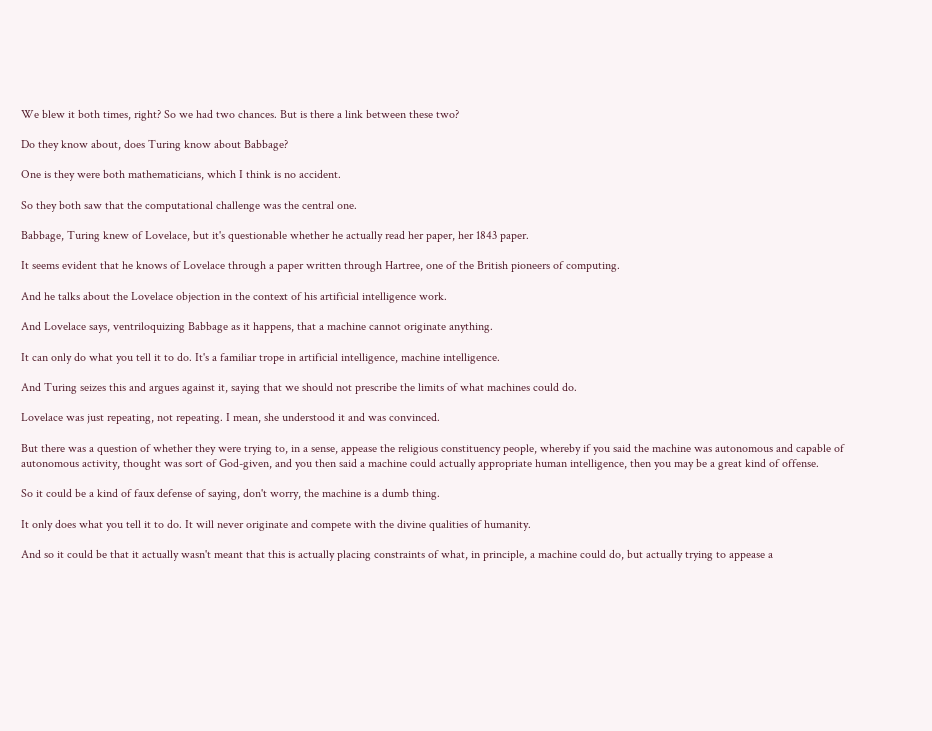We blew it both times, right? So we had two chances. But is there a link between these two?

Do they know about, does Turing know about Babbage?

One is they were both mathematicians, which I think is no accident.

So they both saw that the computational challenge was the central one.

Babbage, Turing knew of Lovelace, but it's questionable whether he actually read her paper, her 1843 paper.

It seems evident that he knows of Lovelace through a paper written through Hartree, one of the British pioneers of computing.

And he talks about the Lovelace objection in the context of his artificial intelligence work.

And Lovelace says, ventriloquizing Babbage as it happens, that a machine cannot originate anything.

It can only do what you tell it to do. It's a familiar trope in artificial intelligence, machine intelligence.

And Turing seizes this and argues against it, saying that we should not prescribe the limits of what machines could do.

Lovelace was just repeating, not repeating. I mean, she understood it and was convinced.

But there was a question of whether they were trying to, in a sense, appease the religious constituency people, whereby if you said the machine was autonomous and capable of autonomous activity, thought was sort of God-given, and you then said a machine could actually appropriate human intelligence, then you may be a great kind of offense.

So it could be a kind of faux defense of saying, don't worry, the machine is a dumb thing.

It only does what you tell it to do. It will never originate and compete with the divine qualities of humanity.

And so it could be that it actually wasn't meant that this is actually placing constraints of what, in principle, a machine could do, but actually trying to appease a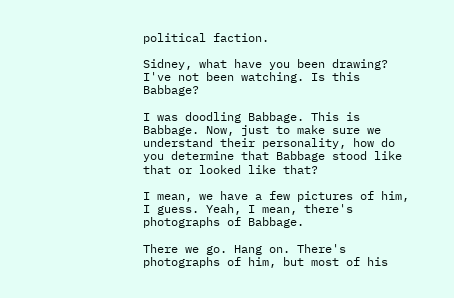political faction.

Sidney, what have you been drawing? I've not been watching. Is this Babbage?

I was doodling Babbage. This is Babbage. Now, just to make sure we understand their personality, how do you determine that Babbage stood like that or looked like that?

I mean, we have a few pictures of him, I guess. Yeah, I mean, there's photographs of Babbage.

There we go. Hang on. There's photographs of him, but most of his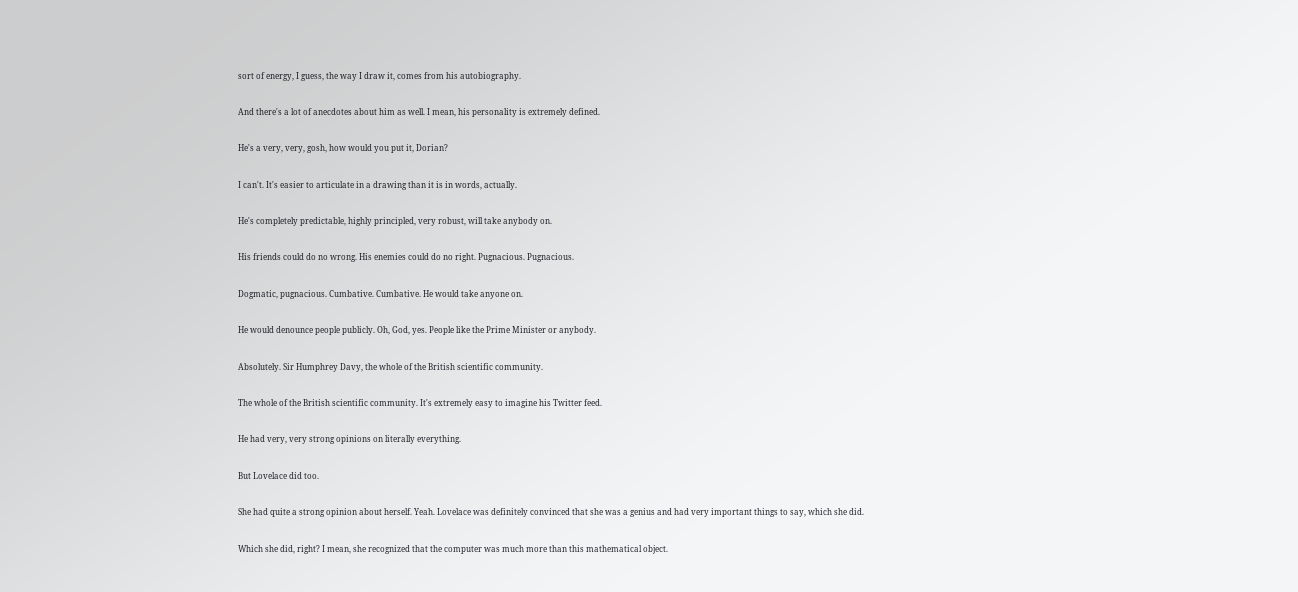sort of energy, I guess, the way I draw it, comes from his autobiography.

And there's a lot of anecdotes about him as well. I mean, his personality is extremely defined.

He's a very, very, gosh, how would you put it, Dorian?

I can't. It's easier to articulate in a drawing than it is in words, actually.

He's completely predictable, highly principled, very robust, will take anybody on.

His friends could do no wrong. His enemies could do no right. Pugnacious. Pugnacious.

Dogmatic, pugnacious. Cumbative. Cumbative. He would take anyone on.

He would denounce people publicly. Oh, God, yes. People like the Prime Minister or anybody.

Absolutely. Sir Humphrey Davy, the whole of the British scientific community.

The whole of the British scientific community. It's extremely easy to imagine his Twitter feed.

He had very, very strong opinions on literally everything.

But Lovelace did too.

She had quite a strong opinion about herself. Yeah. Lovelace was definitely convinced that she was a genius and had very important things to say, which she did.

Which she did, right? I mean, she recognized that the computer was much more than this mathematical object.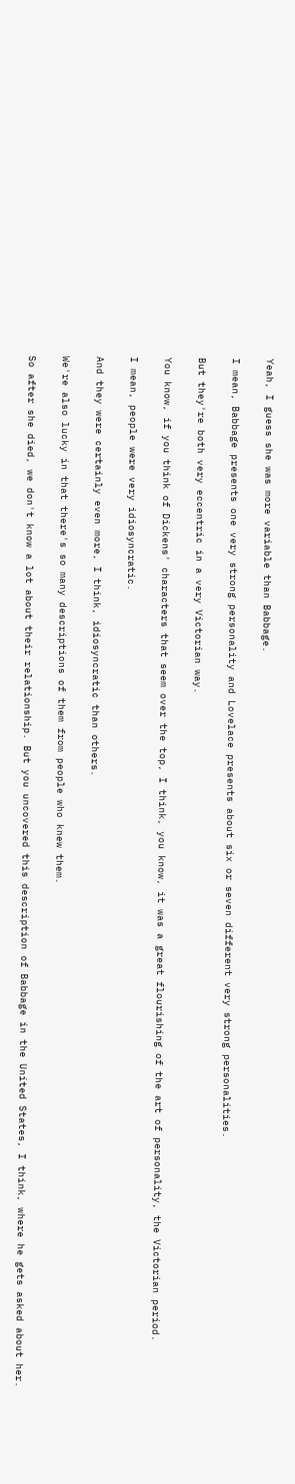Yeah, I guess she was more variable than Babbage.

I mean, Babbage presents one very strong personality and Lovelace presents about six or seven different very strong personalities.

But they're both very eccentric in a very Victorian way.

You know, if you think of Dickens' characters that seem over the top, I think, you know, it was a great flourishing of the art of personality, the Victorian period.

I mean, people were very idiosyncratic.

And they were certainly even more, I think, idiosyncratic than others.

We're also lucky in that there's so many descriptions of them from people who knew them.

So after she died, we don't know a lot about their relationship. But you uncovered this description of Babbage in the United States, I think, where he gets asked about her.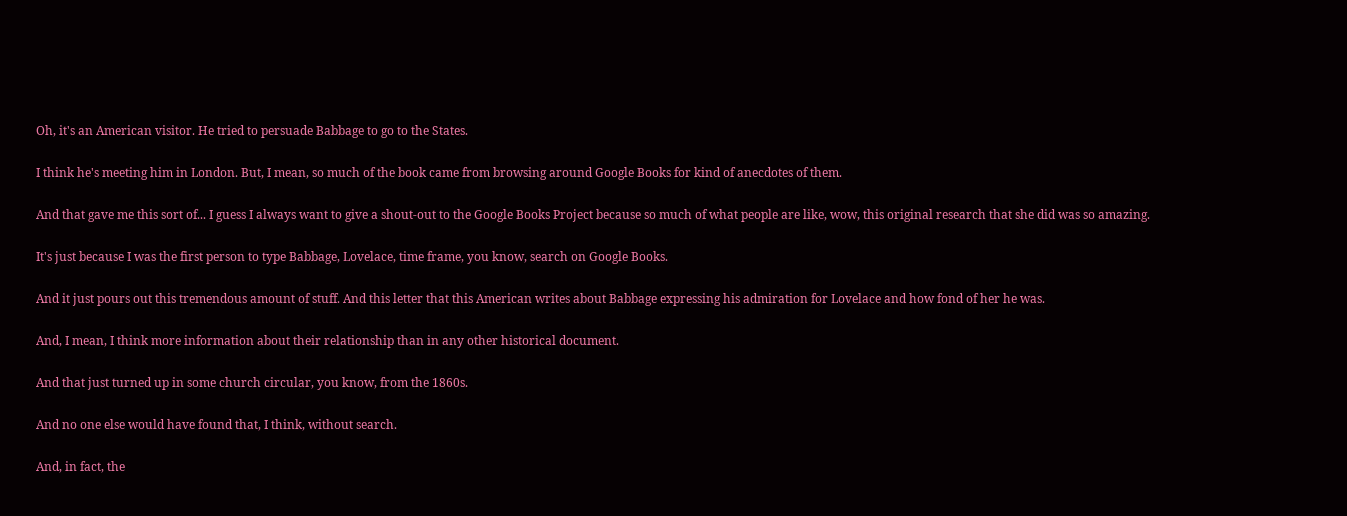Oh, it's an American visitor. He tried to persuade Babbage to go to the States.

I think he's meeting him in London. But, I mean, so much of the book came from browsing around Google Books for kind of anecdotes of them.

And that gave me this sort of... I guess I always want to give a shout-out to the Google Books Project because so much of what people are like, wow, this original research that she did was so amazing.

It's just because I was the first person to type Babbage, Lovelace, time frame, you know, search on Google Books.

And it just pours out this tremendous amount of stuff. And this letter that this American writes about Babbage expressing his admiration for Lovelace and how fond of her he was.

And, I mean, I think more information about their relationship than in any other historical document.

And that just turned up in some church circular, you know, from the 1860s.

And no one else would have found that, I think, without search.

And, in fact, the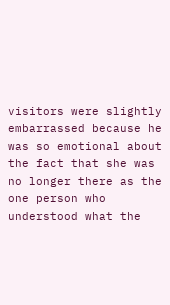visitors were slightly embarrassed because he was so emotional about the fact that she was no longer there as the one person who understood what the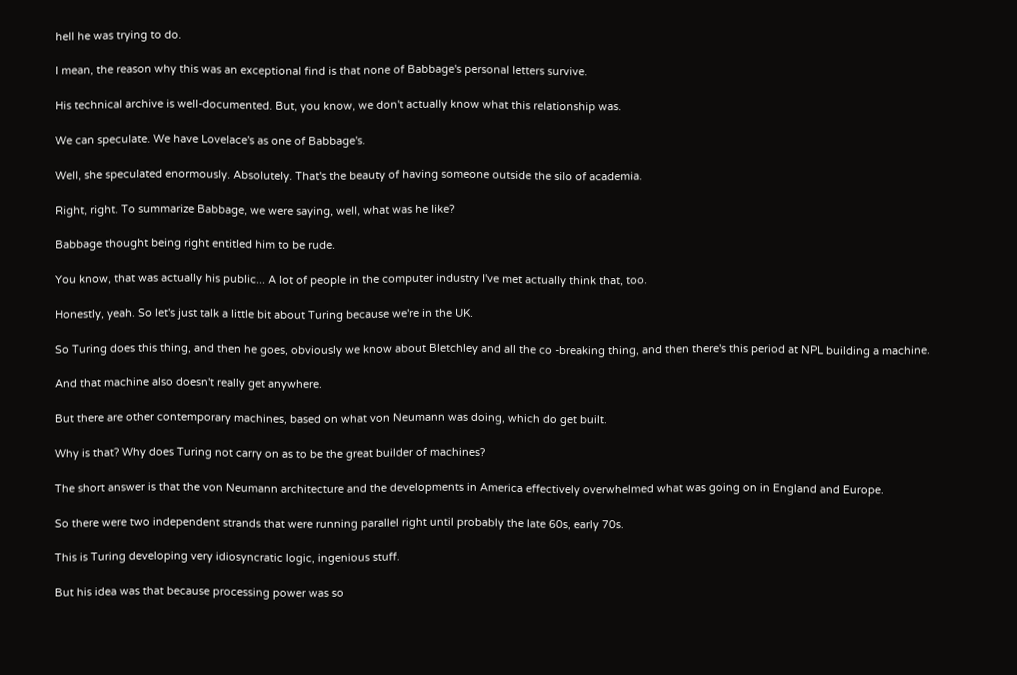hell he was trying to do.

I mean, the reason why this was an exceptional find is that none of Babbage's personal letters survive.

His technical archive is well-documented. But, you know, we don't actually know what this relationship was.

We can speculate. We have Lovelace's as one of Babbage's.

Well, she speculated enormously. Absolutely. That's the beauty of having someone outside the silo of academia.

Right, right. To summarize Babbage, we were saying, well, what was he like?

Babbage thought being right entitled him to be rude.

You know, that was actually his public... A lot of people in the computer industry I've met actually think that, too.

Honestly, yeah. So let's just talk a little bit about Turing because we're in the UK.

So Turing does this thing, and then he goes, obviously we know about Bletchley and all the co -breaking thing, and then there's this period at NPL building a machine.

And that machine also doesn't really get anywhere.

But there are other contemporary machines, based on what von Neumann was doing, which do get built.

Why is that? Why does Turing not carry on as to be the great builder of machines?

The short answer is that the von Neumann architecture and the developments in America effectively overwhelmed what was going on in England and Europe.

So there were two independent strands that were running parallel right until probably the late 60s, early 70s.

This is Turing developing very idiosyncratic logic, ingenious stuff.

But his idea was that because processing power was so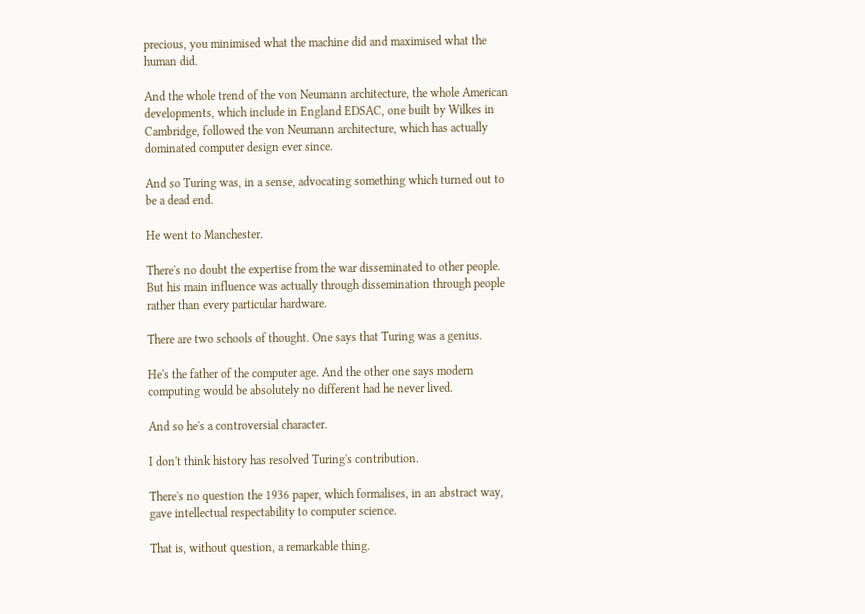precious, you minimised what the machine did and maximised what the human did.

And the whole trend of the von Neumann architecture, the whole American developments, which include in England EDSAC, one built by Wilkes in Cambridge, followed the von Neumann architecture, which has actually dominated computer design ever since.

And so Turing was, in a sense, advocating something which turned out to be a dead end.

He went to Manchester.

There's no doubt the expertise from the war disseminated to other people. But his main influence was actually through dissemination through people rather than every particular hardware.

There are two schools of thought. One says that Turing was a genius.

He's the father of the computer age. And the other one says modern computing would be absolutely no different had he never lived.

And so he's a controversial character.

I don't think history has resolved Turing's contribution.

There's no question the 1936 paper, which formalises, in an abstract way, gave intellectual respectability to computer science.

That is, without question, a remarkable thing.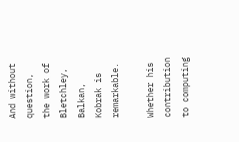And without question, the work of Bletchley, Balkan, Kobrak is remarkable.

Whether his contribution to computing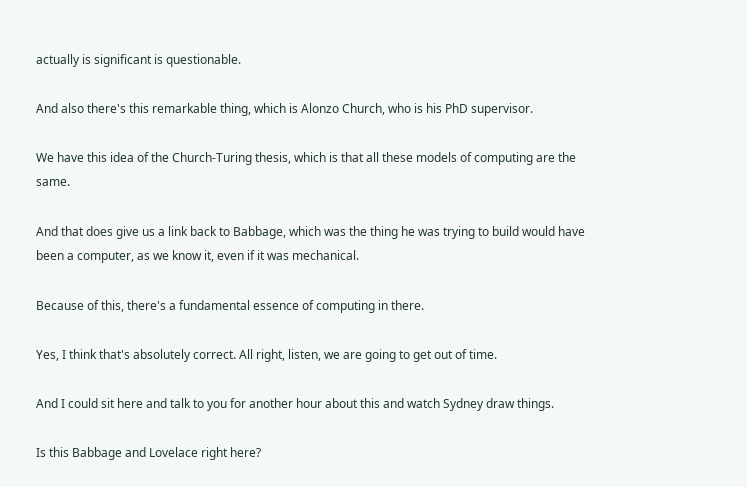actually is significant is questionable.

And also there's this remarkable thing, which is Alonzo Church, who is his PhD supervisor.

We have this idea of the Church-Turing thesis, which is that all these models of computing are the same.

And that does give us a link back to Babbage, which was the thing he was trying to build would have been a computer, as we know it, even if it was mechanical.

Because of this, there's a fundamental essence of computing in there.

Yes, I think that's absolutely correct. All right, listen, we are going to get out of time.

And I could sit here and talk to you for another hour about this and watch Sydney draw things.

Is this Babbage and Lovelace right here?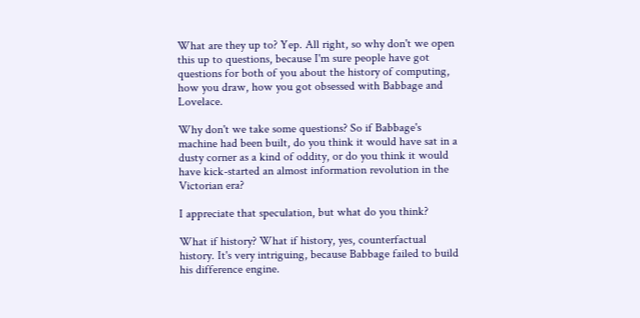What are they up to? Yep. All right, so why don't we open this up to questions, because I'm sure people have got questions for both of you about the history of computing, how you draw, how you got obsessed with Babbage and Lovelace.

Why don't we take some questions? So if Babbage's machine had been built, do you think it would have sat in a dusty corner as a kind of oddity, or do you think it would have kick-started an almost information revolution in the Victorian era?

I appreciate that speculation, but what do you think?

What if history? What if history, yes, counterfactual history. It's very intriguing, because Babbage failed to build his difference engine.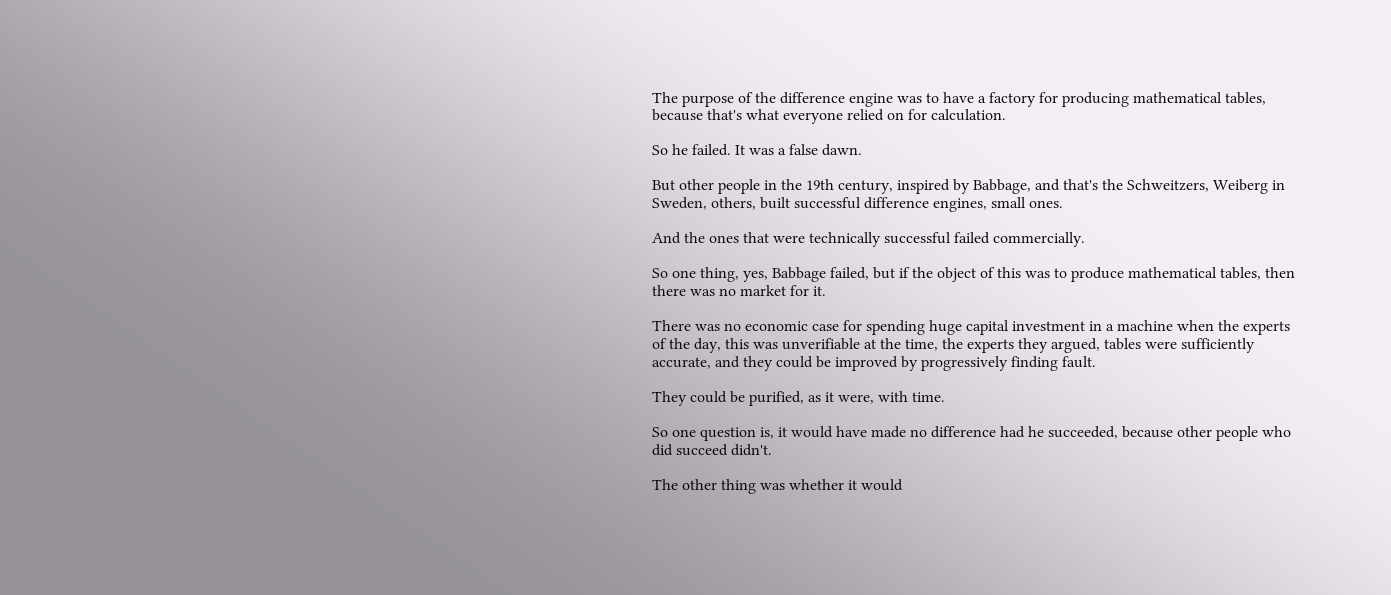The purpose of the difference engine was to have a factory for producing mathematical tables, because that's what everyone relied on for calculation.

So he failed. It was a false dawn.

But other people in the 19th century, inspired by Babbage, and that's the Schweitzers, Weiberg in Sweden, others, built successful difference engines, small ones.

And the ones that were technically successful failed commercially.

So one thing, yes, Babbage failed, but if the object of this was to produce mathematical tables, then there was no market for it.

There was no economic case for spending huge capital investment in a machine when the experts of the day, this was unverifiable at the time, the experts they argued, tables were sufficiently accurate, and they could be improved by progressively finding fault.

They could be purified, as it were, with time.

So one question is, it would have made no difference had he succeeded, because other people who did succeed didn't.

The other thing was whether it would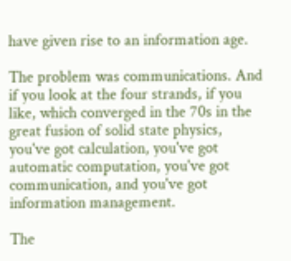have given rise to an information age.

The problem was communications. And if you look at the four strands, if you like, which converged in the 70s in the great fusion of solid state physics, you've got calculation, you've got automatic computation, you've got communication, and you've got information management.

The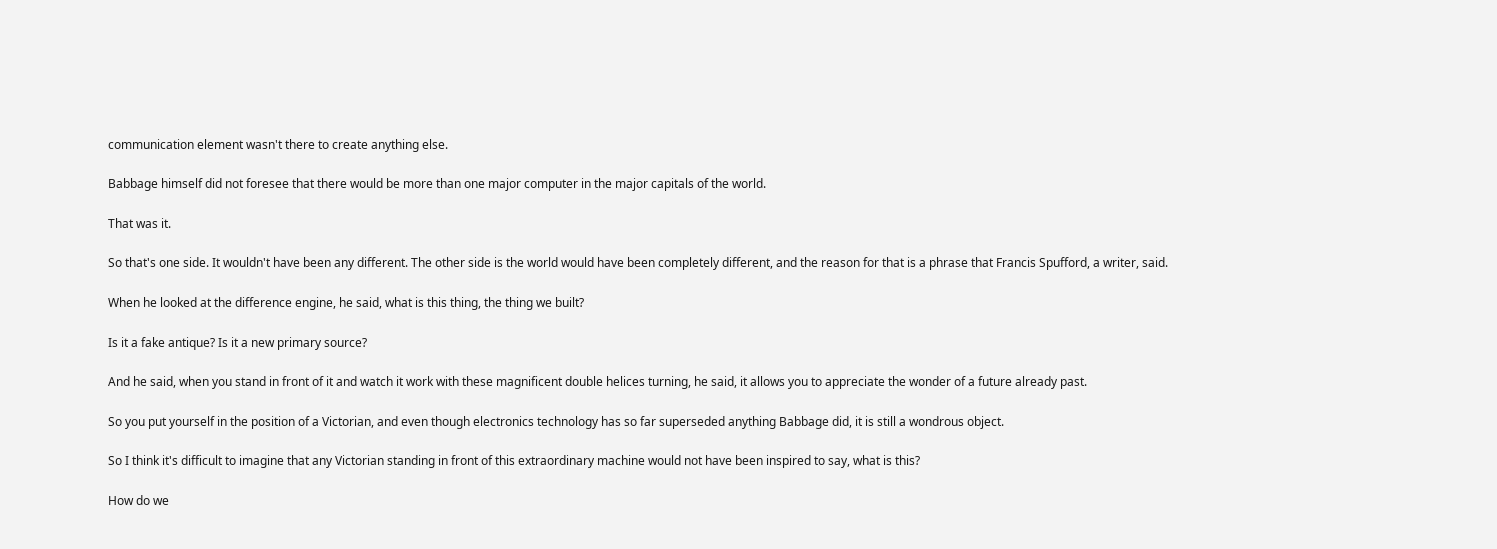communication element wasn't there to create anything else.

Babbage himself did not foresee that there would be more than one major computer in the major capitals of the world.

That was it.

So that's one side. It wouldn't have been any different. The other side is the world would have been completely different, and the reason for that is a phrase that Francis Spufford, a writer, said.

When he looked at the difference engine, he said, what is this thing, the thing we built?

Is it a fake antique? Is it a new primary source?

And he said, when you stand in front of it and watch it work with these magnificent double helices turning, he said, it allows you to appreciate the wonder of a future already past.

So you put yourself in the position of a Victorian, and even though electronics technology has so far superseded anything Babbage did, it is still a wondrous object.

So I think it's difficult to imagine that any Victorian standing in front of this extraordinary machine would not have been inspired to say, what is this?

How do we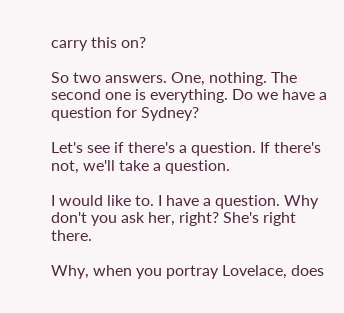carry this on?

So two answers. One, nothing. The second one is everything. Do we have a question for Sydney?

Let's see if there's a question. If there's not, we'll take a question.

I would like to. I have a question. Why don't you ask her, right? She's right there.

Why, when you portray Lovelace, does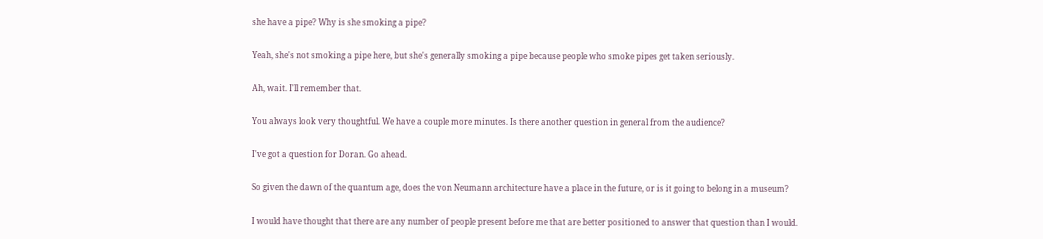she have a pipe? Why is she smoking a pipe?

Yeah, she's not smoking a pipe here, but she's generally smoking a pipe because people who smoke pipes get taken seriously.

Ah, wait. I'll remember that.

You always look very thoughtful. We have a couple more minutes. Is there another question in general from the audience?

I've got a question for Doran. Go ahead.

So given the dawn of the quantum age, does the von Neumann architecture have a place in the future, or is it going to belong in a museum?

I would have thought that there are any number of people present before me that are better positioned to answer that question than I would.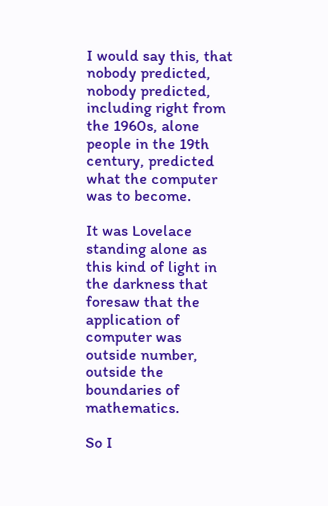I would say this, that nobody predicted, nobody predicted, including right from the 1960s, alone people in the 19th century, predicted what the computer was to become.

It was Lovelace standing alone as this kind of light in the darkness that foresaw that the application of computer was outside number, outside the boundaries of mathematics.

So I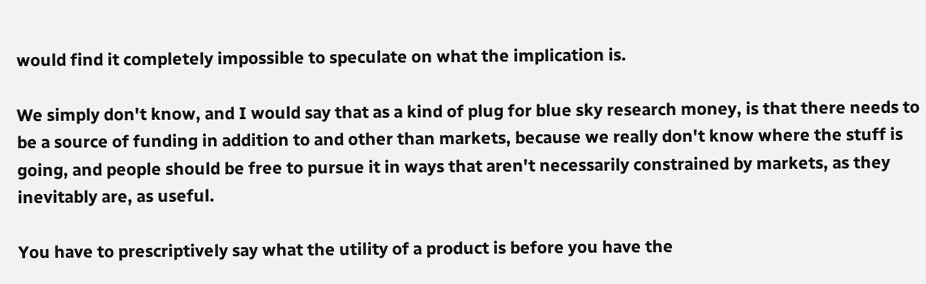would find it completely impossible to speculate on what the implication is.

We simply don't know, and I would say that as a kind of plug for blue sky research money, is that there needs to be a source of funding in addition to and other than markets, because we really don't know where the stuff is going, and people should be free to pursue it in ways that aren't necessarily constrained by markets, as they inevitably are, as useful.

You have to prescriptively say what the utility of a product is before you have the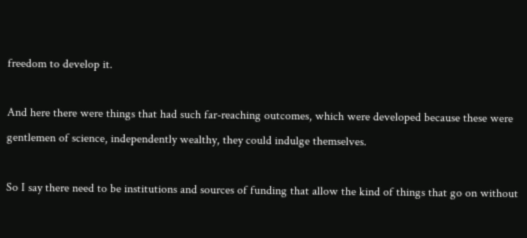freedom to develop it.

And here there were things that had such far-reaching outcomes, which were developed because these were gentlemen of science, independently wealthy, they could indulge themselves.

So I say there need to be institutions and sources of funding that allow the kind of things that go on without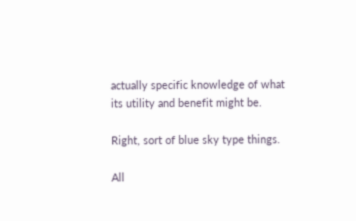actually specific knowledge of what its utility and benefit might be.

Right, sort of blue sky type things.

All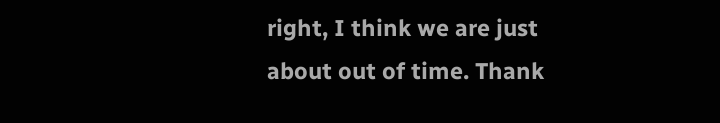right, I think we are just about out of time. Thank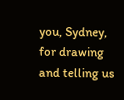you, Sydney, for drawing and telling us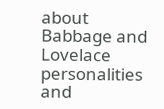about Babbage and Lovelace personalities and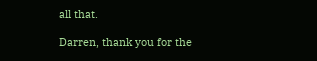all that.

Darren, thank you for the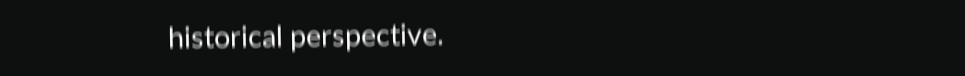historical perspective.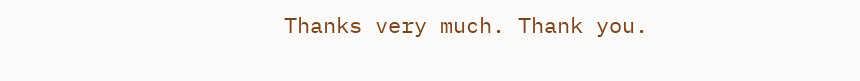Thanks very much. Thank you.